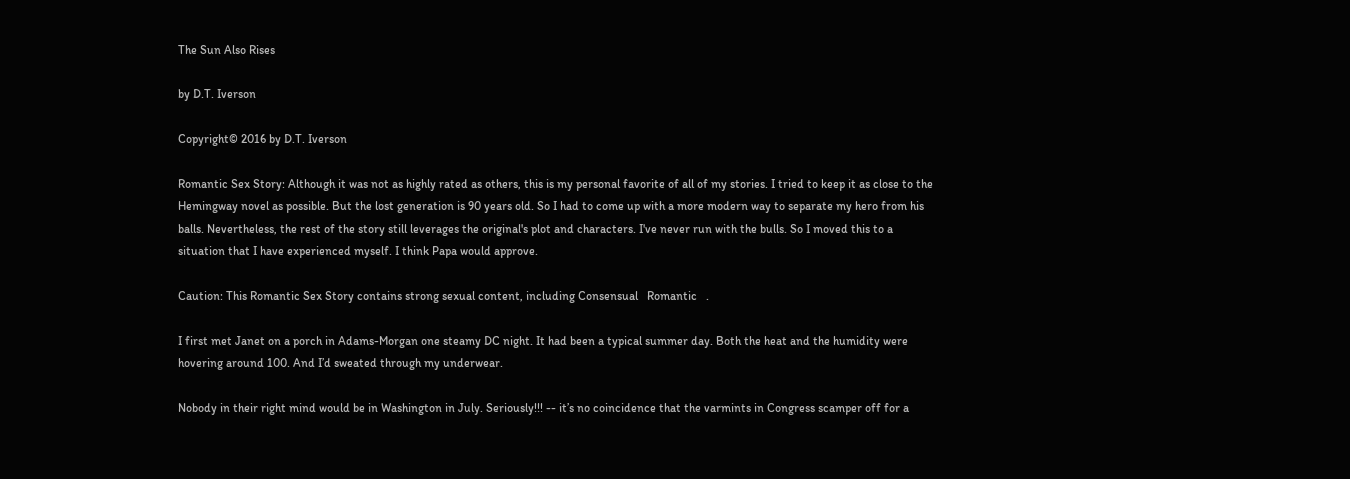The Sun Also Rises

by D.T. Iverson

Copyright© 2016 by D.T. Iverson

Romantic Sex Story: Although it was not as highly rated as others, this is my personal favorite of all of my stories. I tried to keep it as close to the Hemingway novel as possible. But the lost generation is 90 years old. So I had to come up with a more modern way to separate my hero from his balls. Nevertheless, the rest of the story still leverages the original's plot and characters. I've never run with the bulls. So I moved this to a situation that I have experienced myself. I think Papa would approve.

Caution: This Romantic Sex Story contains strong sexual content, including Consensual   Romantic   .

I first met Janet on a porch in Adams-Morgan one steamy DC night. It had been a typical summer day. Both the heat and the humidity were hovering around 100. And I’d sweated through my underwear.

Nobody in their right mind would be in Washington in July. Seriously!!! -- it’s no coincidence that the varmints in Congress scamper off for a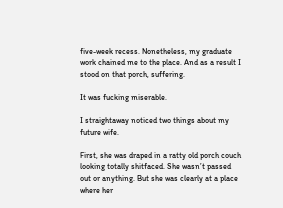five-week recess. Nonetheless, my graduate work chained me to the place. And as a result I stood on that porch, suffering.

It was fucking miserable.

I straightaway noticed two things about my future wife.

First, she was draped in a ratty old porch couch looking totally shitfaced. She wasn’t passed out or anything. But she was clearly at a place where her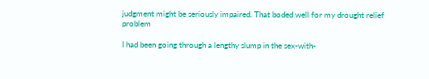judgment might be seriously impaired. That boded well for my drought relief problem

I had been going through a lengthy slump in the sex-with-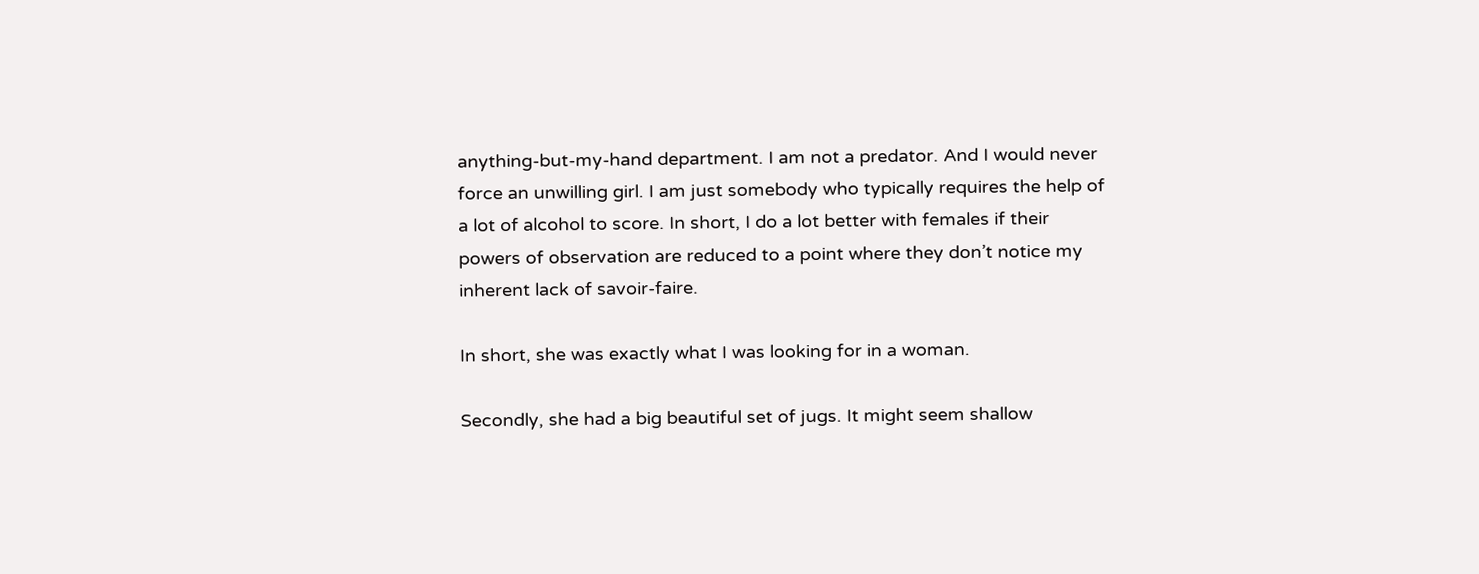anything-but-my-hand department. I am not a predator. And I would never force an unwilling girl. I am just somebody who typically requires the help of a lot of alcohol to score. In short, I do a lot better with females if their powers of observation are reduced to a point where they don’t notice my inherent lack of savoir-faire.

In short, she was exactly what I was looking for in a woman.

Secondly, she had a big beautiful set of jugs. It might seem shallow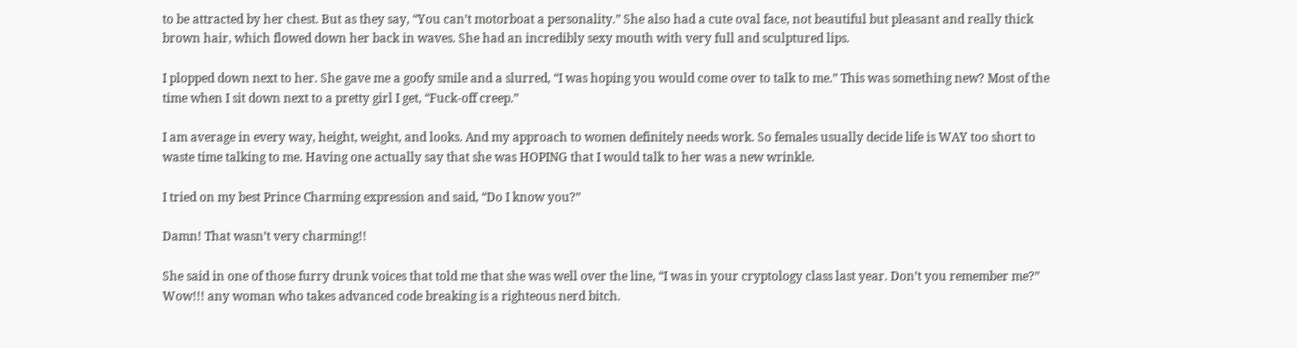to be attracted by her chest. But as they say, “You can’t motorboat a personality.” She also had a cute oval face, not beautiful but pleasant and really thick brown hair, which flowed down her back in waves. She had an incredibly sexy mouth with very full and sculptured lips.

I plopped down next to her. She gave me a goofy smile and a slurred, “I was hoping you would come over to talk to me.” This was something new? Most of the time when I sit down next to a pretty girl I get, “Fuck-off creep.”

I am average in every way, height, weight, and looks. And my approach to women definitely needs work. So females usually decide life is WAY too short to waste time talking to me. Having one actually say that she was HOPING that I would talk to her was a new wrinkle.

I tried on my best Prince Charming expression and said, “Do I know you?”

Damn! That wasn’t very charming!!

She said in one of those furry drunk voices that told me that she was well over the line, “I was in your cryptology class last year. Don’t you remember me?” Wow!!! any woman who takes advanced code breaking is a righteous nerd bitch.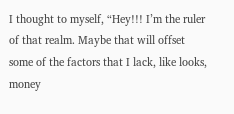I thought to myself, “Hey!!! I’m the ruler of that realm. Maybe that will offset some of the factors that I lack, like looks, money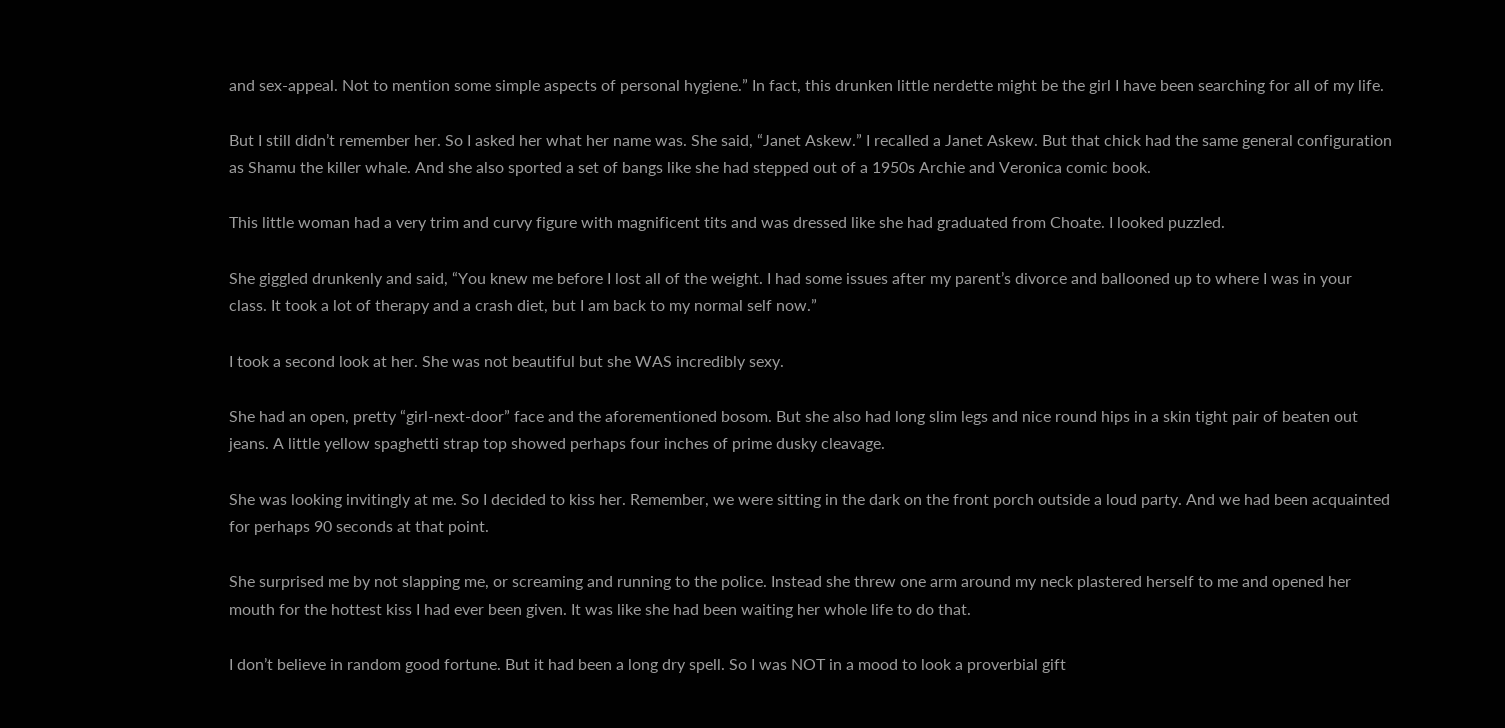and sex-appeal. Not to mention some simple aspects of personal hygiene.” In fact, this drunken little nerdette might be the girl I have been searching for all of my life.

But I still didn’t remember her. So I asked her what her name was. She said, “Janet Askew.” I recalled a Janet Askew. But that chick had the same general configuration as Shamu the killer whale. And she also sported a set of bangs like she had stepped out of a 1950s Archie and Veronica comic book.

This little woman had a very trim and curvy figure with magnificent tits and was dressed like she had graduated from Choate. I looked puzzled.

She giggled drunkenly and said, “You knew me before I lost all of the weight. I had some issues after my parent’s divorce and ballooned up to where I was in your class. It took a lot of therapy and a crash diet, but I am back to my normal self now.”

I took a second look at her. She was not beautiful but she WAS incredibly sexy.

She had an open, pretty “girl-next-door” face and the aforementioned bosom. But she also had long slim legs and nice round hips in a skin tight pair of beaten out jeans. A little yellow spaghetti strap top showed perhaps four inches of prime dusky cleavage.

She was looking invitingly at me. So I decided to kiss her. Remember, we were sitting in the dark on the front porch outside a loud party. And we had been acquainted for perhaps 90 seconds at that point.

She surprised me by not slapping me, or screaming and running to the police. Instead she threw one arm around my neck plastered herself to me and opened her mouth for the hottest kiss I had ever been given. It was like she had been waiting her whole life to do that.

I don’t believe in random good fortune. But it had been a long dry spell. So I was NOT in a mood to look a proverbial gift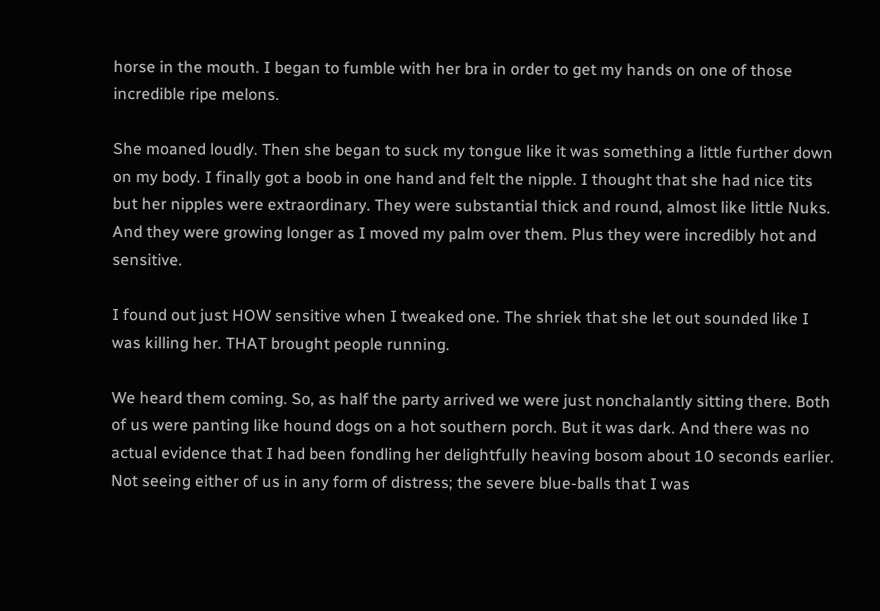horse in the mouth. I began to fumble with her bra in order to get my hands on one of those incredible ripe melons.

She moaned loudly. Then she began to suck my tongue like it was something a little further down on my body. I finally got a boob in one hand and felt the nipple. I thought that she had nice tits but her nipples were extraordinary. They were substantial thick and round, almost like little Nuks. And they were growing longer as I moved my palm over them. Plus they were incredibly hot and sensitive.

I found out just HOW sensitive when I tweaked one. The shriek that she let out sounded like I was killing her. THAT brought people running.

We heard them coming. So, as half the party arrived we were just nonchalantly sitting there. Both of us were panting like hound dogs on a hot southern porch. But it was dark. And there was no actual evidence that I had been fondling her delightfully heaving bosom about 10 seconds earlier. Not seeing either of us in any form of distress; the severe blue-balls that I was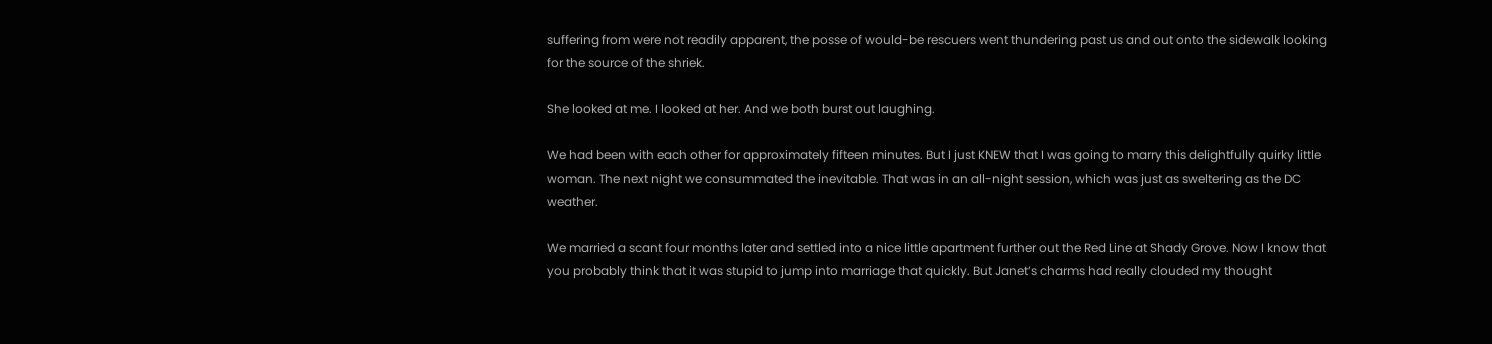suffering from were not readily apparent, the posse of would-be rescuers went thundering past us and out onto the sidewalk looking for the source of the shriek.

She looked at me. I looked at her. And we both burst out laughing.

We had been with each other for approximately fifteen minutes. But I just KNEW that I was going to marry this delightfully quirky little woman. The next night we consummated the inevitable. That was in an all-night session, which was just as sweltering as the DC weather.

We married a scant four months later and settled into a nice little apartment further out the Red Line at Shady Grove. Now I know that you probably think that it was stupid to jump into marriage that quickly. But Janet’s charms had really clouded my thought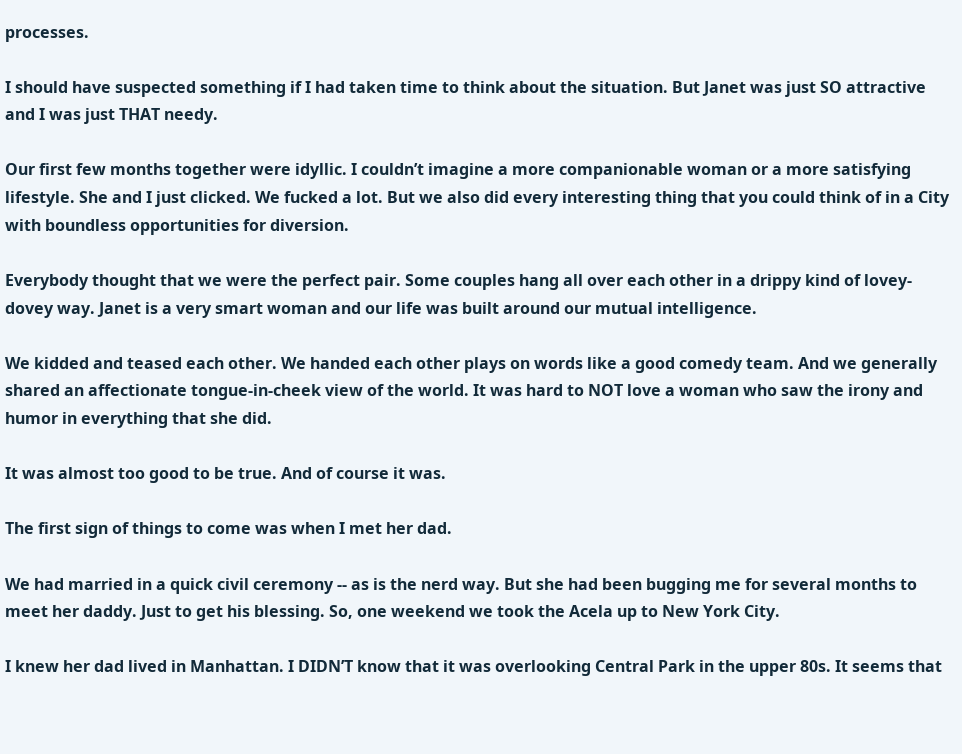processes.

I should have suspected something if I had taken time to think about the situation. But Janet was just SO attractive and I was just THAT needy.

Our first few months together were idyllic. I couldn’t imagine a more companionable woman or a more satisfying lifestyle. She and I just clicked. We fucked a lot. But we also did every interesting thing that you could think of in a City with boundless opportunities for diversion.

Everybody thought that we were the perfect pair. Some couples hang all over each other in a drippy kind of lovey-dovey way. Janet is a very smart woman and our life was built around our mutual intelligence.

We kidded and teased each other. We handed each other plays on words like a good comedy team. And we generally shared an affectionate tongue-in-cheek view of the world. It was hard to NOT love a woman who saw the irony and humor in everything that she did.

It was almost too good to be true. And of course it was.

The first sign of things to come was when I met her dad.

We had married in a quick civil ceremony -- as is the nerd way. But she had been bugging me for several months to meet her daddy. Just to get his blessing. So, one weekend we took the Acela up to New York City.

I knew her dad lived in Manhattan. I DIDN’T know that it was overlooking Central Park in the upper 80s. It seems that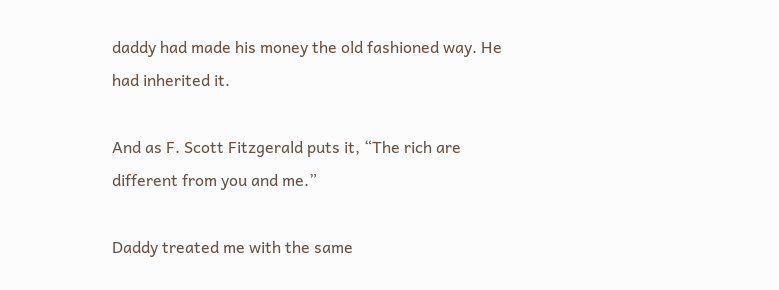daddy had made his money the old fashioned way. He had inherited it.

And as F. Scott Fitzgerald puts it, “The rich are different from you and me.”

Daddy treated me with the same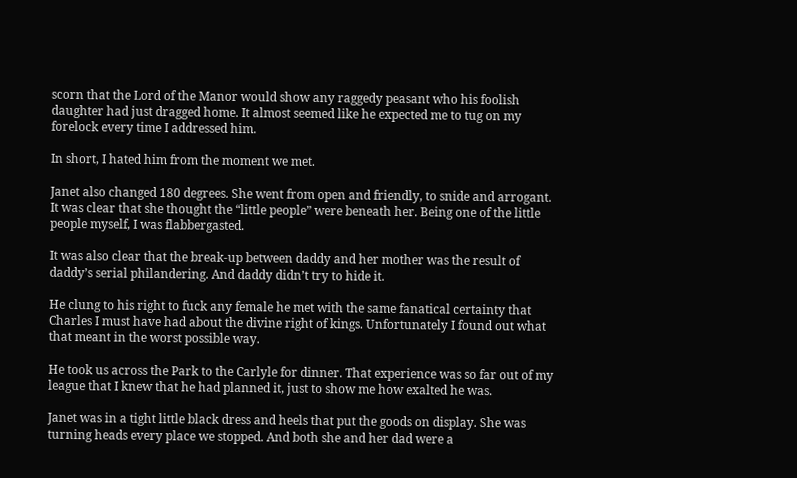scorn that the Lord of the Manor would show any raggedy peasant who his foolish daughter had just dragged home. It almost seemed like he expected me to tug on my forelock every time I addressed him.

In short, I hated him from the moment we met.

Janet also changed 180 degrees. She went from open and friendly, to snide and arrogant. It was clear that she thought the “little people” were beneath her. Being one of the little people myself, I was flabbergasted.

It was also clear that the break-up between daddy and her mother was the result of daddy’s serial philandering. And daddy didn’t try to hide it.

He clung to his right to fuck any female he met with the same fanatical certainty that Charles I must have had about the divine right of kings. Unfortunately I found out what that meant in the worst possible way.

He took us across the Park to the Carlyle for dinner. That experience was so far out of my league that I knew that he had planned it, just to show me how exalted he was.

Janet was in a tight little black dress and heels that put the goods on display. She was turning heads every place we stopped. And both she and her dad were a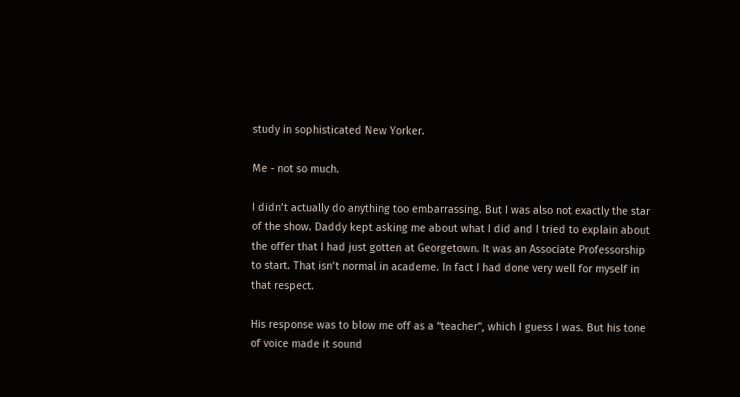study in sophisticated New Yorker.

Me - not so much.

I didn’t actually do anything too embarrassing. But I was also not exactly the star of the show. Daddy kept asking me about what I did and I tried to explain about the offer that I had just gotten at Georgetown. It was an Associate Professorship to start. That isn’t normal in academe. In fact I had done very well for myself in that respect.

His response was to blow me off as a “teacher”, which I guess I was. But his tone of voice made it sound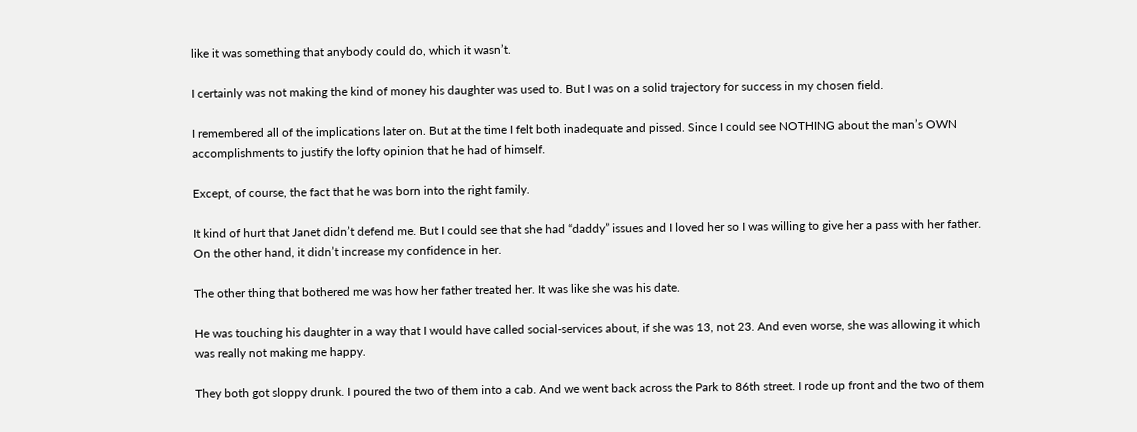like it was something that anybody could do, which it wasn’t.

I certainly was not making the kind of money his daughter was used to. But I was on a solid trajectory for success in my chosen field.

I remembered all of the implications later on. But at the time I felt both inadequate and pissed. Since I could see NOTHING about the man’s OWN accomplishments to justify the lofty opinion that he had of himself.

Except, of course, the fact that he was born into the right family.

It kind of hurt that Janet didn’t defend me. But I could see that she had “daddy” issues and I loved her so I was willing to give her a pass with her father. On the other hand, it didn’t increase my confidence in her.

The other thing that bothered me was how her father treated her. It was like she was his date.

He was touching his daughter in a way that I would have called social-services about, if she was 13, not 23. And even worse, she was allowing it which was really not making me happy.

They both got sloppy drunk. I poured the two of them into a cab. And we went back across the Park to 86th street. I rode up front and the two of them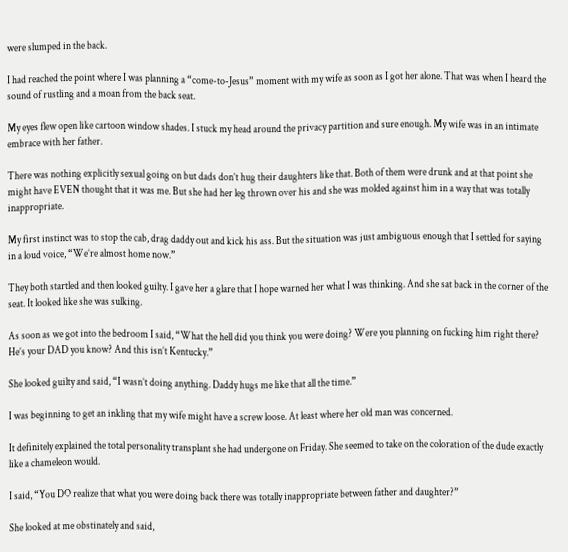were slumped in the back.

I had reached the point where I was planning a “come-to-Jesus” moment with my wife as soon as I got her alone. That was when I heard the sound of rustling and a moan from the back seat.

My eyes flew open like cartoon window shades. I stuck my head around the privacy partition and sure enough. My wife was in an intimate embrace with her father.

There was nothing explicitly sexual going on but dads don’t hug their daughters like that. Both of them were drunk and at that point she might have EVEN thought that it was me. But she had her leg thrown over his and she was molded against him in a way that was totally inappropriate.

My first instinct was to stop the cab, drag daddy out and kick his ass. But the situation was just ambiguous enough that I settled for saying in a loud voice, “We’re almost home now.”

They both startled and then looked guilty. I gave her a glare that I hope warned her what I was thinking. And she sat back in the corner of the seat. It looked like she was sulking.

As soon as we got into the bedroom I said, “What the hell did you think you were doing? Were you planning on fucking him right there? He’s your DAD you know? And this isn’t Kentucky.”

She looked guilty and said, “I wasn’t doing anything. Daddy hugs me like that all the time.”

I was beginning to get an inkling that my wife might have a screw loose. At least where her old man was concerned.

It definitely explained the total personality transplant she had undergone on Friday. She seemed to take on the coloration of the dude exactly like a chameleon would.

I said, “You DO realize that what you were doing back there was totally inappropriate between father and daughter?”

She looked at me obstinately and said,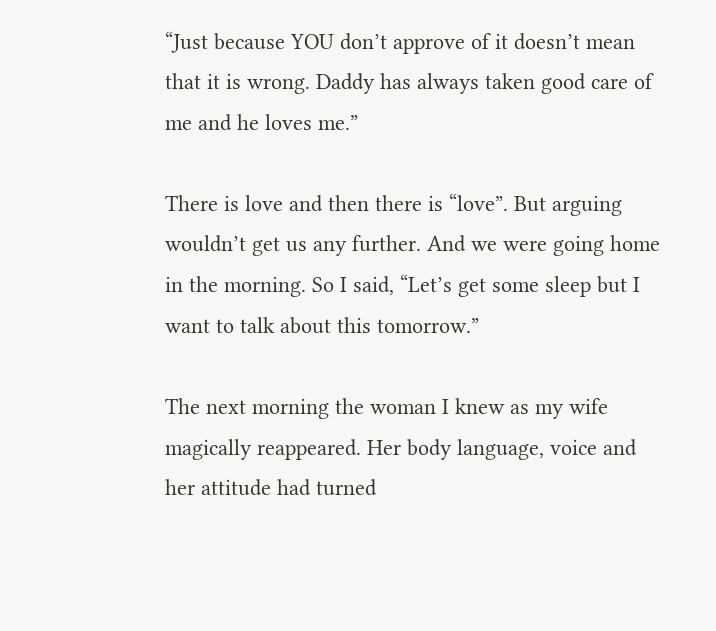“Just because YOU don’t approve of it doesn’t mean that it is wrong. Daddy has always taken good care of me and he loves me.”

There is love and then there is “love”. But arguing wouldn’t get us any further. And we were going home in the morning. So I said, “Let’s get some sleep but I want to talk about this tomorrow.”

The next morning the woman I knew as my wife magically reappeared. Her body language, voice and her attitude had turned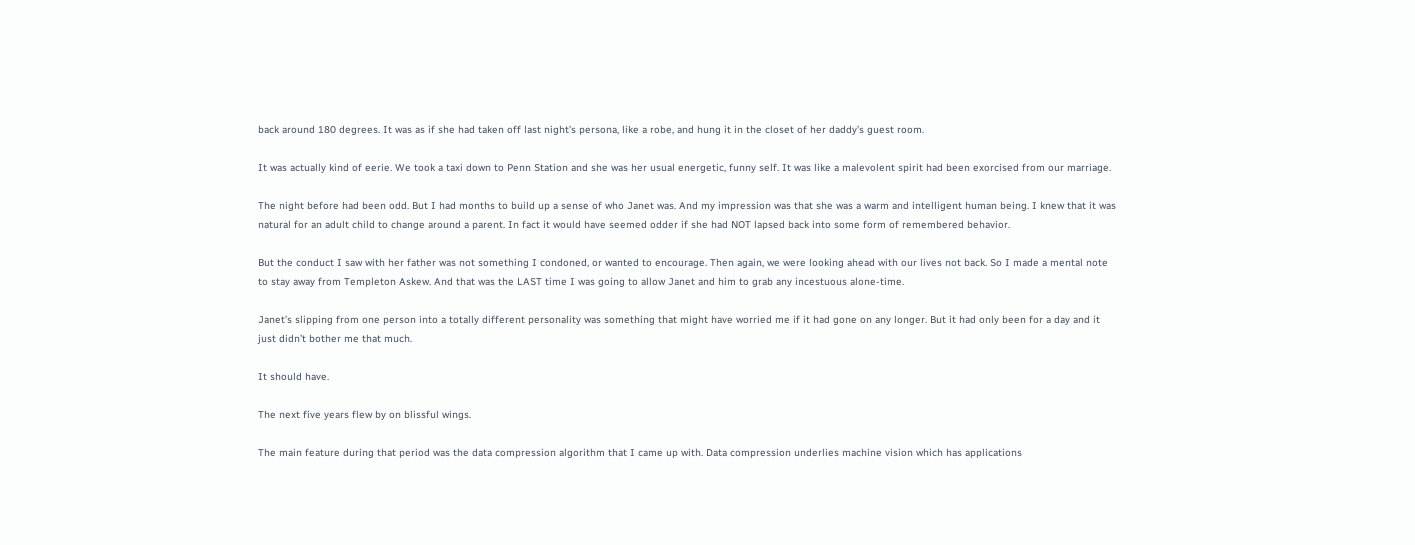back around 180 degrees. It was as if she had taken off last night’s persona, like a robe, and hung it in the closet of her daddy’s guest room.

It was actually kind of eerie. We took a taxi down to Penn Station and she was her usual energetic, funny self. It was like a malevolent spirit had been exorcised from our marriage.

The night before had been odd. But I had months to build up a sense of who Janet was. And my impression was that she was a warm and intelligent human being. I knew that it was natural for an adult child to change around a parent. In fact it would have seemed odder if she had NOT lapsed back into some form of remembered behavior.

But the conduct I saw with her father was not something I condoned, or wanted to encourage. Then again, we were looking ahead with our lives not back. So I made a mental note to stay away from Templeton Askew. And that was the LAST time I was going to allow Janet and him to grab any incestuous alone-time.

Janet’s slipping from one person into a totally different personality was something that might have worried me if it had gone on any longer. But it had only been for a day and it just didn’t bother me that much.

It should have.

The next five years flew by on blissful wings.

The main feature during that period was the data compression algorithm that I came up with. Data compression underlies machine vision which has applications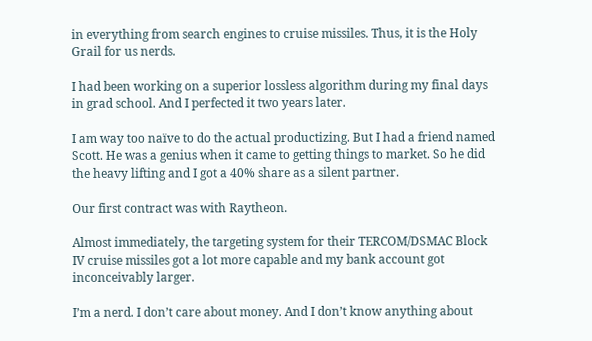in everything from search engines to cruise missiles. Thus, it is the Holy Grail for us nerds.

I had been working on a superior lossless algorithm during my final days in grad school. And I perfected it two years later.

I am way too naïve to do the actual productizing. But I had a friend named Scott. He was a genius when it came to getting things to market. So he did the heavy lifting and I got a 40% share as a silent partner.

Our first contract was with Raytheon.

Almost immediately, the targeting system for their TERCOM/DSMAC Block IV cruise missiles got a lot more capable and my bank account got inconceivably larger.

I’m a nerd. I don’t care about money. And I don’t know anything about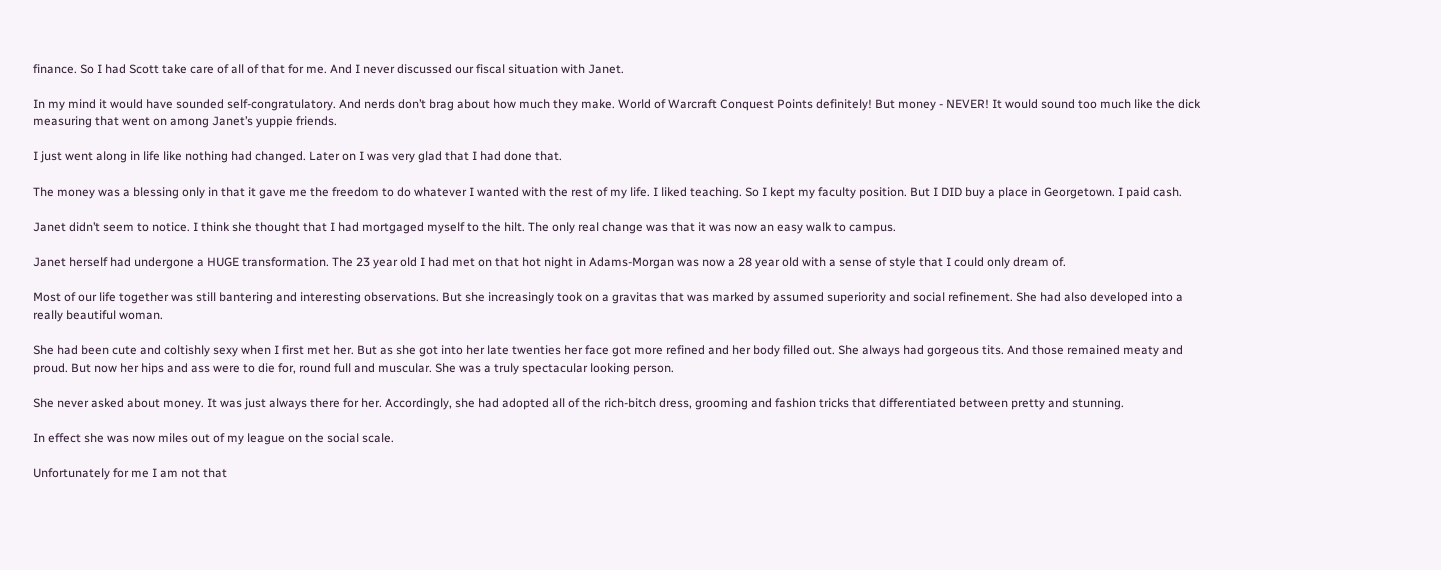finance. So I had Scott take care of all of that for me. And I never discussed our fiscal situation with Janet.

In my mind it would have sounded self-congratulatory. And nerds don’t brag about how much they make. World of Warcraft Conquest Points definitely! But money - NEVER! It would sound too much like the dick measuring that went on among Janet’s yuppie friends.

I just went along in life like nothing had changed. Later on I was very glad that I had done that.

The money was a blessing only in that it gave me the freedom to do whatever I wanted with the rest of my life. I liked teaching. So I kept my faculty position. But I DID buy a place in Georgetown. I paid cash.

Janet didn’t seem to notice. I think she thought that I had mortgaged myself to the hilt. The only real change was that it was now an easy walk to campus.

Janet herself had undergone a HUGE transformation. The 23 year old I had met on that hot night in Adams-Morgan was now a 28 year old with a sense of style that I could only dream of.

Most of our life together was still bantering and interesting observations. But she increasingly took on a gravitas that was marked by assumed superiority and social refinement. She had also developed into a really beautiful woman.

She had been cute and coltishly sexy when I first met her. But as she got into her late twenties her face got more refined and her body filled out. She always had gorgeous tits. And those remained meaty and proud. But now her hips and ass were to die for, round full and muscular. She was a truly spectacular looking person.

She never asked about money. It was just always there for her. Accordingly, she had adopted all of the rich-bitch dress, grooming and fashion tricks that differentiated between pretty and stunning.

In effect she was now miles out of my league on the social scale.

Unfortunately for me I am not that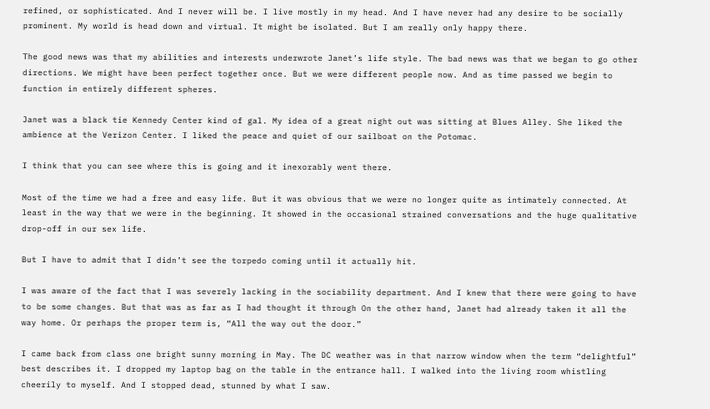refined, or sophisticated. And I never will be. I live mostly in my head. And I have never had any desire to be socially prominent. My world is head down and virtual. It might be isolated. But I am really only happy there.

The good news was that my abilities and interests underwrote Janet’s life style. The bad news was that we began to go other directions. We might have been perfect together once. But we were different people now. And as time passed we begin to function in entirely different spheres.

Janet was a black tie Kennedy Center kind of gal. My idea of a great night out was sitting at Blues Alley. She liked the ambience at the Verizon Center. I liked the peace and quiet of our sailboat on the Potomac.

I think that you can see where this is going and it inexorably went there.

Most of the time we had a free and easy life. But it was obvious that we were no longer quite as intimately connected. At least in the way that we were in the beginning. It showed in the occasional strained conversations and the huge qualitative drop-off in our sex life.

But I have to admit that I didn’t see the torpedo coming until it actually hit.

I was aware of the fact that I was severely lacking in the sociability department. And I knew that there were going to have to be some changes. But that was as far as I had thought it through On the other hand, Janet had already taken it all the way home. Or perhaps the proper term is, “All the way out the door.”

I came back from class one bright sunny morning in May. The DC weather was in that narrow window when the term “delightful” best describes it. I dropped my laptop bag on the table in the entrance hall. I walked into the living room whistling cheerily to myself. And I stopped dead, stunned by what I saw.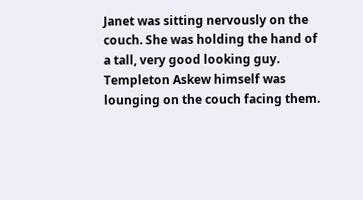Janet was sitting nervously on the couch. She was holding the hand of a tall, very good looking guy. Templeton Askew himself was lounging on the couch facing them.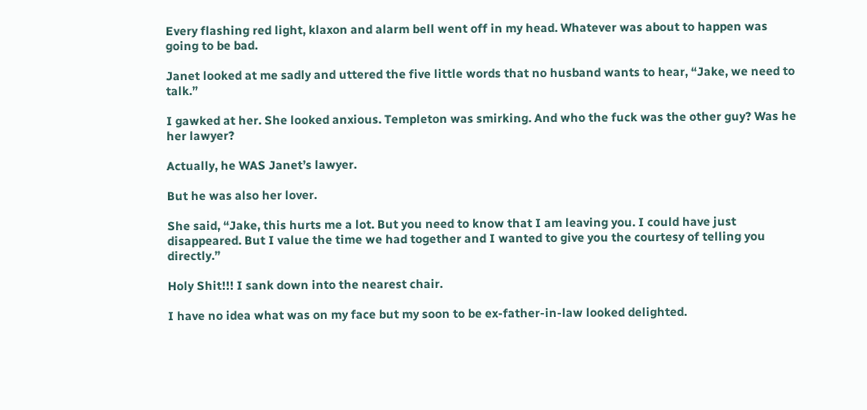Every flashing red light, klaxon and alarm bell went off in my head. Whatever was about to happen was going to be bad.

Janet looked at me sadly and uttered the five little words that no husband wants to hear, “Jake, we need to talk.”

I gawked at her. She looked anxious. Templeton was smirking. And who the fuck was the other guy? Was he her lawyer?

Actually, he WAS Janet’s lawyer.

But he was also her lover.

She said, “Jake, this hurts me a lot. But you need to know that I am leaving you. I could have just disappeared. But I value the time we had together and I wanted to give you the courtesy of telling you directly.”

Holy Shit!!! I sank down into the nearest chair.

I have no idea what was on my face but my soon to be ex-father-in-law looked delighted.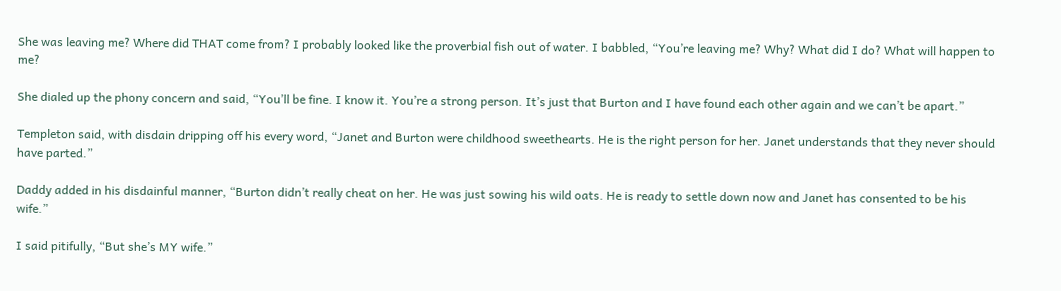She was leaving me? Where did THAT come from? I probably looked like the proverbial fish out of water. I babbled, “You’re leaving me? Why? What did I do? What will happen to me?

She dialed up the phony concern and said, “You’ll be fine. I know it. You’re a strong person. It’s just that Burton and I have found each other again and we can’t be apart.”

Templeton said, with disdain dripping off his every word, “Janet and Burton were childhood sweethearts. He is the right person for her. Janet understands that they never should have parted.”

Daddy added in his disdainful manner, “Burton didn’t really cheat on her. He was just sowing his wild oats. He is ready to settle down now and Janet has consented to be his wife.”

I said pitifully, “But she’s MY wife.”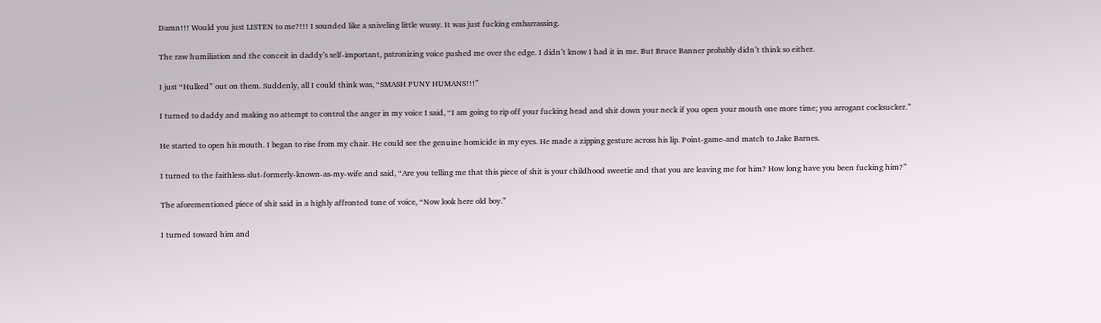Damn!!! Would you just LISTEN to me?!!! I sounded like a sniveling little wussy. It was just fucking embarrassing.

The raw humiliation and the conceit in daddy’s self-important, patronizing voice pushed me over the edge. I didn’t know I had it in me. But Bruce Banner probably didn’t think so either.

I just “Hulked” out on them. Suddenly, all I could think was, “SMASH PUNY HUMANS!!!”

I turned to daddy and making no attempt to control the anger in my voice I said, “I am going to rip off your fucking head and shit down your neck if you open your mouth one more time; you arrogant cocksucker.”

He started to open his mouth. I began to rise from my chair. He could see the genuine homicide in my eyes. He made a zipping gesture across his lip. Point-game-and match to Jake Barnes.

I turned to the faithless-slut-formerly-known-as-my-wife and said, “Are you telling me that this piece of shit is your childhood sweetie and that you are leaving me for him? How long have you been fucking him?”

The aforementioned piece of shit said in a highly affronted tone of voice, “Now look here old boy.”

I turned toward him and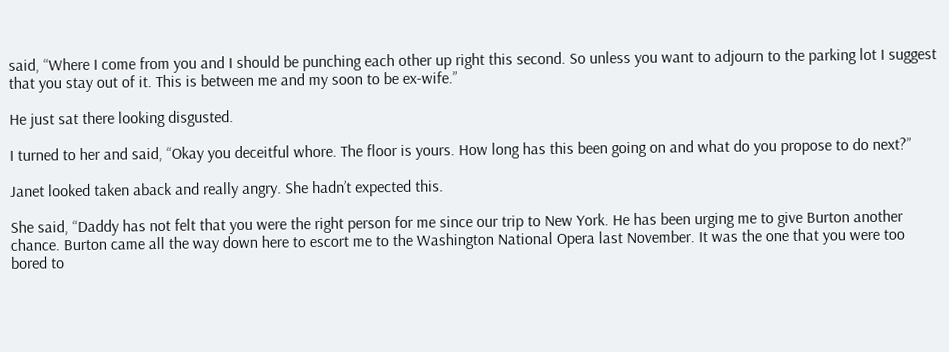said, “Where I come from you and I should be punching each other up right this second. So unless you want to adjourn to the parking lot I suggest that you stay out of it. This is between me and my soon to be ex-wife.”

He just sat there looking disgusted.

I turned to her and said, “Okay you deceitful whore. The floor is yours. How long has this been going on and what do you propose to do next?”

Janet looked taken aback and really angry. She hadn’t expected this.

She said, “Daddy has not felt that you were the right person for me since our trip to New York. He has been urging me to give Burton another chance. Burton came all the way down here to escort me to the Washington National Opera last November. It was the one that you were too bored to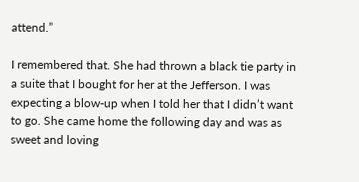attend.”

I remembered that. She had thrown a black tie party in a suite that I bought for her at the Jefferson. I was expecting a blow-up when I told her that I didn’t want to go. She came home the following day and was as sweet and loving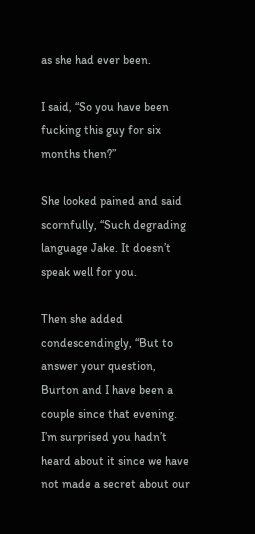as she had ever been.

I said, “So you have been fucking this guy for six months then?”

She looked pained and said scornfully, “Such degrading language Jake. It doesn’t speak well for you.

Then she added condescendingly, “But to answer your question, Burton and I have been a couple since that evening. I’m surprised you hadn’t heard about it since we have not made a secret about our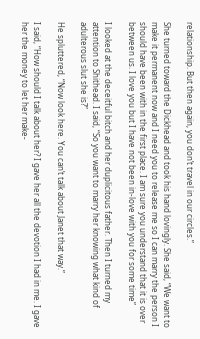relationship. But then again, you don’t travel in our circles.”

She turned toward the Dickhead and took his hand lovingly. She said, “We want to make it permanent now and I need you to release me so I can marry the person I should have been with in the first place. I am sure you understand that it is over between us. I love you but I have not been in-love with you for some time”

I looked at the deceitful bitch and her duplicitous father. Then I turned my attention to Shithead. I said, “So you want to marry her knowing what kind of adulterous slut she is?”

He spluttered, “Now look here. You can’t talk about Janet that way.”

I said, “How should I talk about her? I gave her all the devotion I had in me. I gave her the money to let her make-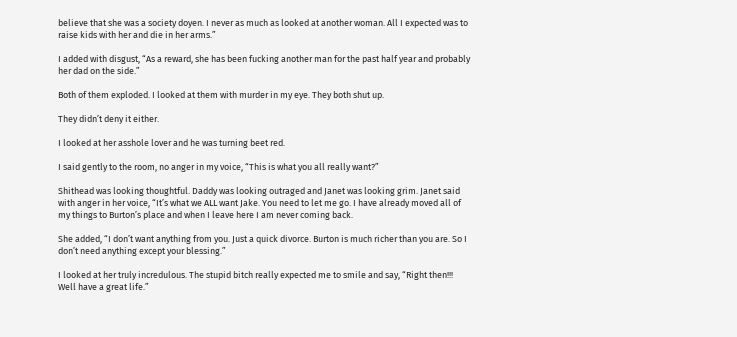believe that she was a society doyen. I never as much as looked at another woman. All I expected was to raise kids with her and die in her arms.”

I added with disgust, “As a reward, she has been fucking another man for the past half year and probably her dad on the side.”

Both of them exploded. I looked at them with murder in my eye. They both shut up.

They didn’t deny it either.

I looked at her asshole lover and he was turning beet red.

I said gently to the room, no anger in my voice, “This is what you all really want?”

Shithead was looking thoughtful. Daddy was looking outraged and Janet was looking grim. Janet said with anger in her voice, “It’s what we ALL want Jake. You need to let me go. I have already moved all of my things to Burton’s place and when I leave here I am never coming back.

She added, “I don’t want anything from you. Just a quick divorce. Burton is much richer than you are. So I don’t need anything except your blessing.”

I looked at her truly incredulous. The stupid bitch really expected me to smile and say, “Right then!!! Well have a great life.”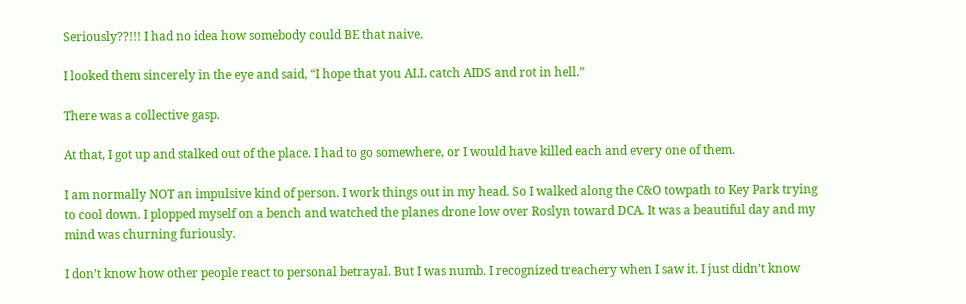Seriously??!!! I had no idea how somebody could BE that naive.

I looked them sincerely in the eye and said, “I hope that you ALL catch AIDS and rot in hell.”

There was a collective gasp.

At that, I got up and stalked out of the place. I had to go somewhere, or I would have killed each and every one of them.

I am normally NOT an impulsive kind of person. I work things out in my head. So I walked along the C&O towpath to Key Park trying to cool down. I plopped myself on a bench and watched the planes drone low over Roslyn toward DCA. It was a beautiful day and my mind was churning furiously.

I don’t know how other people react to personal betrayal. But I was numb. I recognized treachery when I saw it. I just didn’t know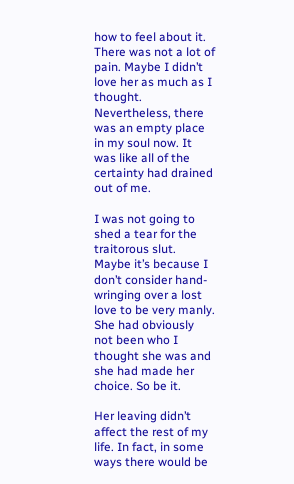how to feel about it. There was not a lot of pain. Maybe I didn’t love her as much as I thought. Nevertheless, there was an empty place in my soul now. It was like all of the certainty had drained out of me.

I was not going to shed a tear for the traitorous slut. Maybe it’s because I don’t consider hand-wringing over a lost love to be very manly. She had obviously not been who I thought she was and she had made her choice. So be it.

Her leaving didn’t affect the rest of my life. In fact, in some ways there would be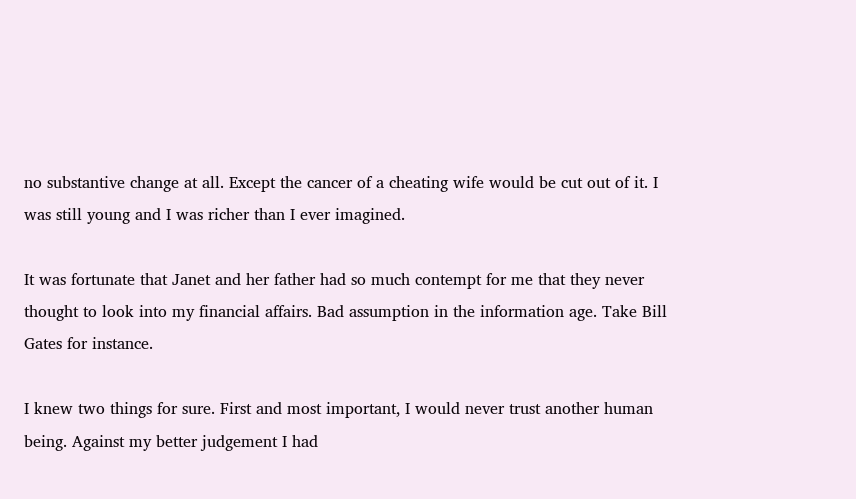no substantive change at all. Except the cancer of a cheating wife would be cut out of it. I was still young and I was richer than I ever imagined.

It was fortunate that Janet and her father had so much contempt for me that they never thought to look into my financial affairs. Bad assumption in the information age. Take Bill Gates for instance.

I knew two things for sure. First and most important, I would never trust another human being. Against my better judgement I had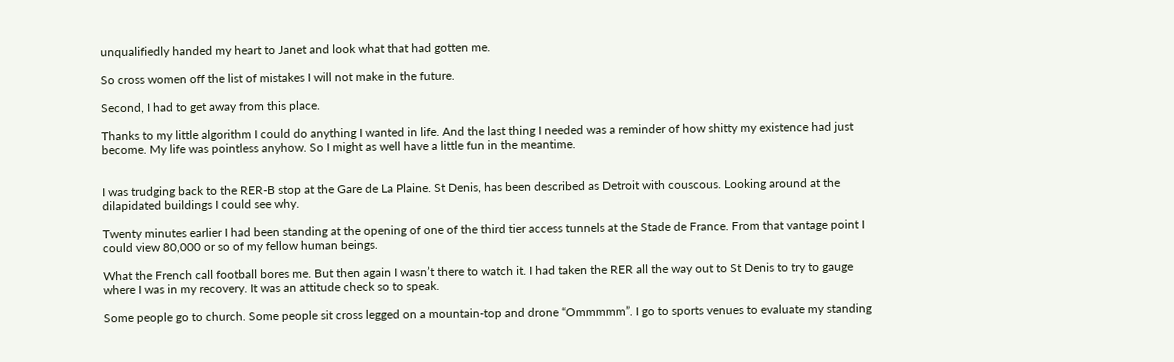unqualifiedly handed my heart to Janet and look what that had gotten me.

So cross women off the list of mistakes I will not make in the future.

Second, I had to get away from this place.

Thanks to my little algorithm I could do anything I wanted in life. And the last thing I needed was a reminder of how shitty my existence had just become. My life was pointless anyhow. So I might as well have a little fun in the meantime.


I was trudging back to the RER-B stop at the Gare de La Plaine. St Denis, has been described as Detroit with couscous. Looking around at the dilapidated buildings I could see why.

Twenty minutes earlier I had been standing at the opening of one of the third tier access tunnels at the Stade de France. From that vantage point I could view 80,000 or so of my fellow human beings.

What the French call football bores me. But then again I wasn’t there to watch it. I had taken the RER all the way out to St Denis to try to gauge where I was in my recovery. It was an attitude check so to speak.

Some people go to church. Some people sit cross legged on a mountain-top and drone “Ommmmm”. I go to sports venues to evaluate my standing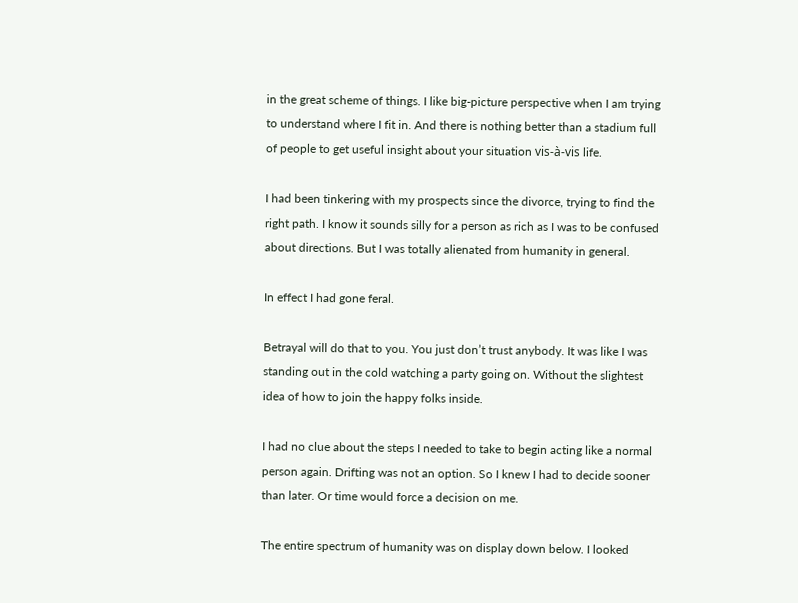in the great scheme of things. I like big-picture perspective when I am trying to understand where I fit in. And there is nothing better than a stadium full of people to get useful insight about your situation vis-à-vis life.

I had been tinkering with my prospects since the divorce, trying to find the right path. I know it sounds silly for a person as rich as I was to be confused about directions. But I was totally alienated from humanity in general.

In effect I had gone feral.

Betrayal will do that to you. You just don’t trust anybody. It was like I was standing out in the cold watching a party going on. Without the slightest idea of how to join the happy folks inside.

I had no clue about the steps I needed to take to begin acting like a normal person again. Drifting was not an option. So I knew I had to decide sooner than later. Or time would force a decision on me.

The entire spectrum of humanity was on display down below. I looked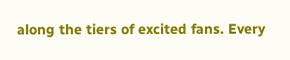along the tiers of excited fans. Every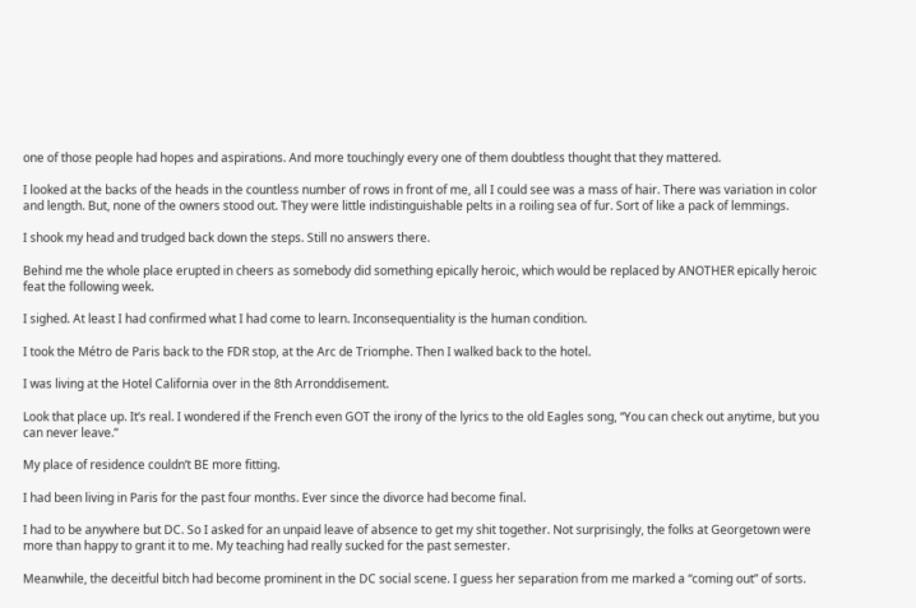one of those people had hopes and aspirations. And more touchingly every one of them doubtless thought that they mattered.

I looked at the backs of the heads in the countless number of rows in front of me, all I could see was a mass of hair. There was variation in color and length. But, none of the owners stood out. They were little indistinguishable pelts in a roiling sea of fur. Sort of like a pack of lemmings.

I shook my head and trudged back down the steps. Still no answers there.

Behind me the whole place erupted in cheers as somebody did something epically heroic, which would be replaced by ANOTHER epically heroic feat the following week.

I sighed. At least I had confirmed what I had come to learn. Inconsequentiality is the human condition.

I took the Métro de Paris back to the FDR stop, at the Arc de Triomphe. Then I walked back to the hotel.

I was living at the Hotel California over in the 8th Arronddisement.

Look that place up. It’s real. I wondered if the French even GOT the irony of the lyrics to the old Eagles song, “You can check out anytime, but you can never leave.”

My place of residence couldn’t BE more fitting.

I had been living in Paris for the past four months. Ever since the divorce had become final.

I had to be anywhere but DC. So I asked for an unpaid leave of absence to get my shit together. Not surprisingly, the folks at Georgetown were more than happy to grant it to me. My teaching had really sucked for the past semester.

Meanwhile, the deceitful bitch had become prominent in the DC social scene. I guess her separation from me marked a “coming out” of sorts.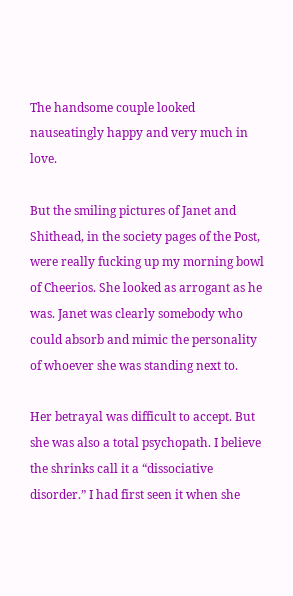The handsome couple looked nauseatingly happy and very much in love.

But the smiling pictures of Janet and Shithead, in the society pages of the Post, were really fucking up my morning bowl of Cheerios. She looked as arrogant as he was. Janet was clearly somebody who could absorb and mimic the personality of whoever she was standing next to.

Her betrayal was difficult to accept. But she was also a total psychopath. I believe the shrinks call it a “dissociative disorder.” I had first seen it when she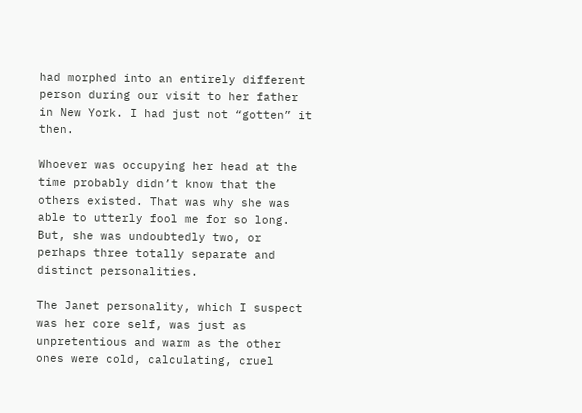had morphed into an entirely different person during our visit to her father in New York. I had just not “gotten” it then.

Whoever was occupying her head at the time probably didn’t know that the others existed. That was why she was able to utterly fool me for so long. But, she was undoubtedly two, or perhaps three totally separate and distinct personalities.

The Janet personality, which I suspect was her core self, was just as unpretentious and warm as the other ones were cold, calculating, cruel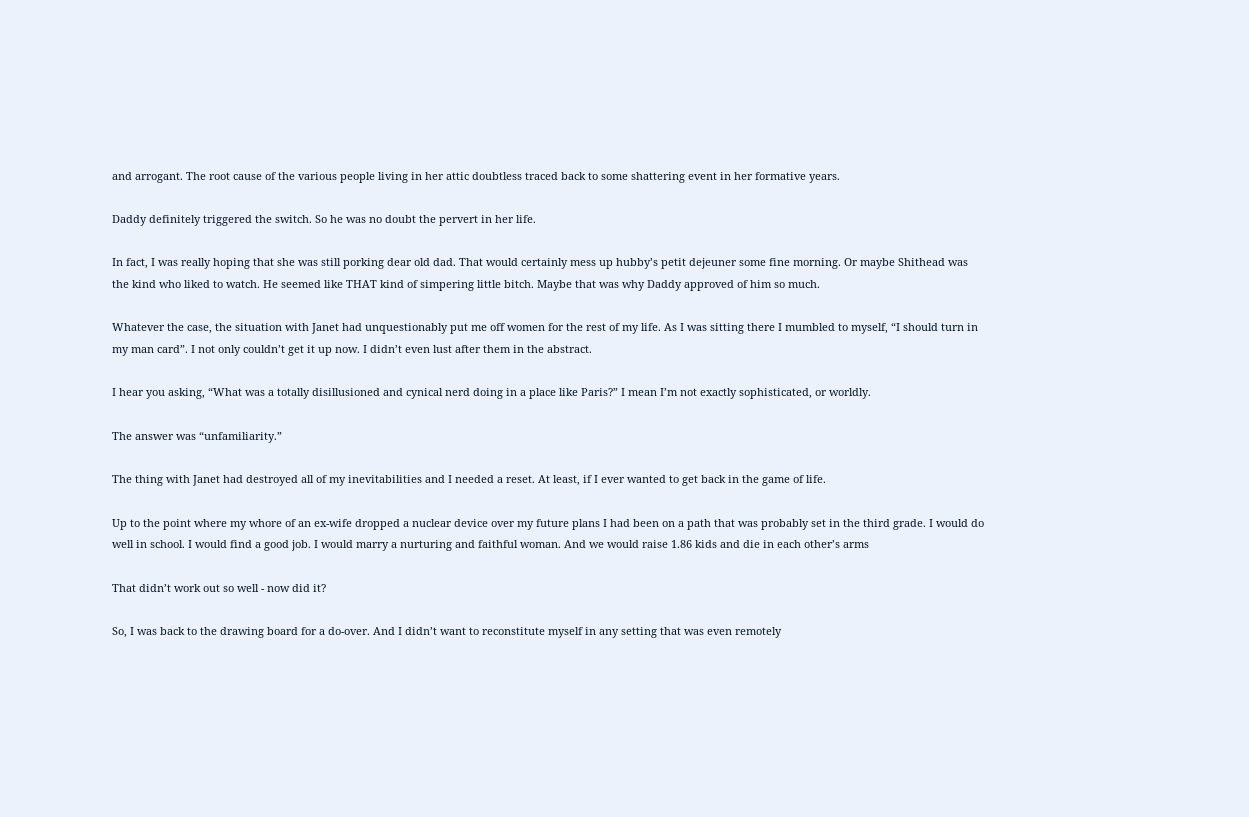and arrogant. The root cause of the various people living in her attic doubtless traced back to some shattering event in her formative years.

Daddy definitely triggered the switch. So he was no doubt the pervert in her life.

In fact, I was really hoping that she was still porking dear old dad. That would certainly mess up hubby’s petit dejeuner some fine morning. Or maybe Shithead was the kind who liked to watch. He seemed like THAT kind of simpering little bitch. Maybe that was why Daddy approved of him so much.

Whatever the case, the situation with Janet had unquestionably put me off women for the rest of my life. As I was sitting there I mumbled to myself, “I should turn in my man card”. I not only couldn’t get it up now. I didn’t even lust after them in the abstract.

I hear you asking, “What was a totally disillusioned and cynical nerd doing in a place like Paris?” I mean I’m not exactly sophisticated, or worldly.

The answer was “unfamiliarity.”

The thing with Janet had destroyed all of my inevitabilities and I needed a reset. At least, if I ever wanted to get back in the game of life.

Up to the point where my whore of an ex-wife dropped a nuclear device over my future plans I had been on a path that was probably set in the third grade. I would do well in school. I would find a good job. I would marry a nurturing and faithful woman. And we would raise 1.86 kids and die in each other’s arms

That didn’t work out so well - now did it?

So, I was back to the drawing board for a do-over. And I didn’t want to reconstitute myself in any setting that was even remotely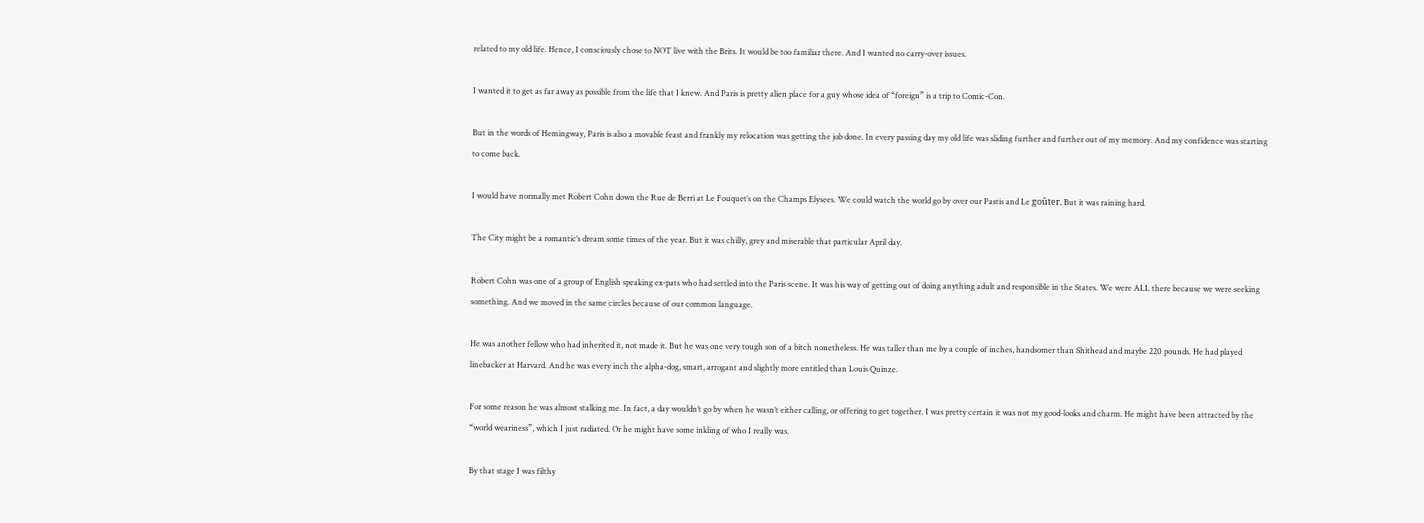related to my old life. Hence, I consciously chose to NOT live with the Brits. It would be too familiar there. And I wanted no carry-over issues.

I wanted it to get as far away as possible from the life that I knew. And Paris is pretty alien place for a guy whose idea of “foreign” is a trip to Comic-Con.

But in the words of Hemingway, Paris is also a movable feast and frankly my relocation was getting the job done. In every passing day my old life was sliding further and further out of my memory. And my confidence was starting to come back.

I would have normally met Robert Cohn down the Rue de Berri at Le Fouquet’s on the Champs Elysees. We could watch the world go by over our Pastis and Le goûter. But it was raining hard.

The City might be a romantic’s dream some times of the year. But it was chilly, grey and miserable that particular April day.

Robert Cohn was one of a group of English speaking ex-pats who had settled into the Paris scene. It was his way of getting out of doing anything adult and responsible in the States. We were ALL there because we were seeking something. And we moved in the same circles because of our common language.

He was another fellow who had inherited it, not made it. But he was one very tough son of a bitch nonetheless. He was taller than me by a couple of inches, handsomer than Shithead and maybe 220 pounds. He had played linebacker at Harvard. And he was every inch the alpha-dog, smart, arrogant and slightly more entitled than Louis Quinze.

For some reason he was almost stalking me. In fact, a day wouldn’t go by when he wasn’t either calling, or offering to get together. I was pretty certain it was not my good-looks and charm. He might have been attracted by the “world weariness”, which I just radiated. Or he might have some inkling of who I really was.

By that stage I was filthy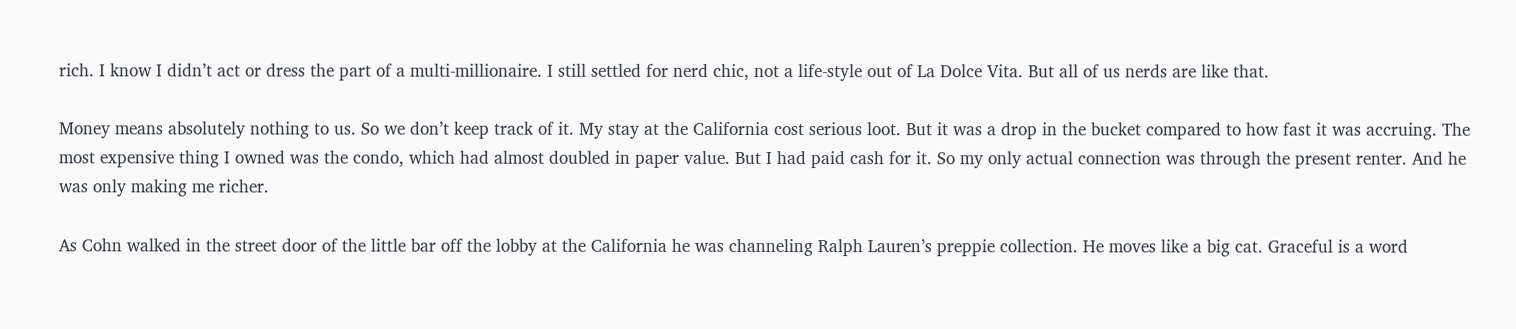rich. I know I didn’t act or dress the part of a multi-millionaire. I still settled for nerd chic, not a life-style out of La Dolce Vita. But all of us nerds are like that.

Money means absolutely nothing to us. So we don’t keep track of it. My stay at the California cost serious loot. But it was a drop in the bucket compared to how fast it was accruing. The most expensive thing I owned was the condo, which had almost doubled in paper value. But I had paid cash for it. So my only actual connection was through the present renter. And he was only making me richer.

As Cohn walked in the street door of the little bar off the lobby at the California he was channeling Ralph Lauren’s preppie collection. He moves like a big cat. Graceful is a word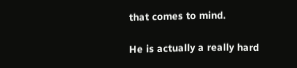that comes to mind.

He is actually a really hard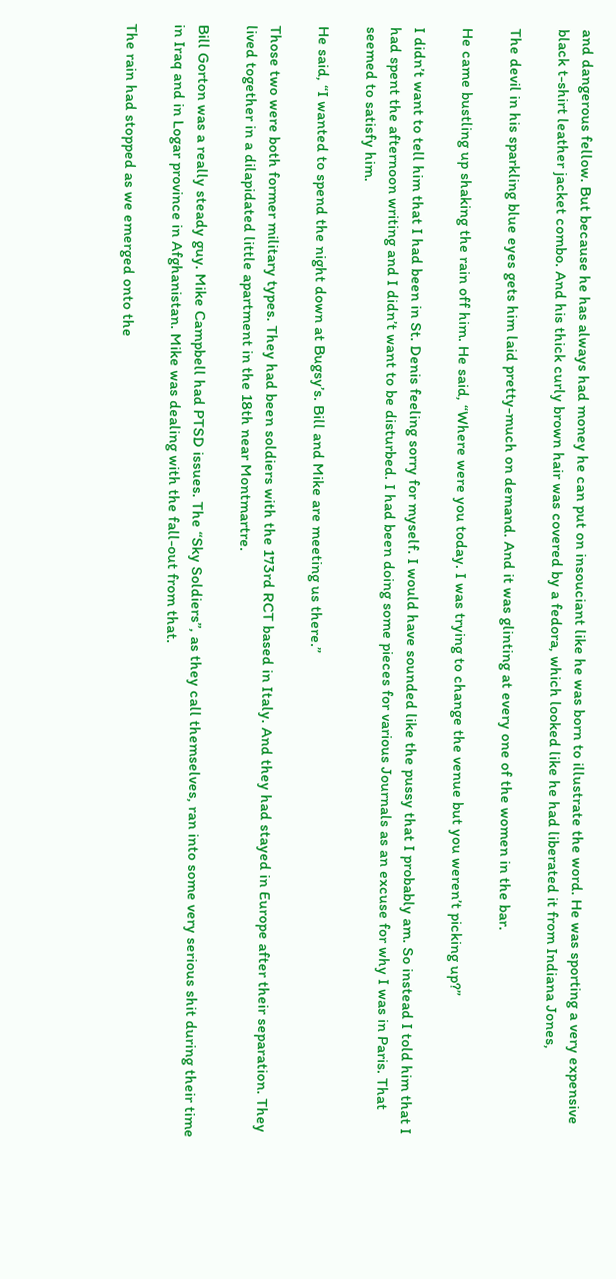and dangerous fellow. But because he has always had money he can put on insouciant like he was born to illustrate the word. He was sporting a very expensive black t-shirt leather jacket combo. And his thick curly brown hair was covered by a fedora, which looked like he had liberated it from Indiana Jones,

The devil in his sparkling blue eyes gets him laid pretty-much on demand. And it was glinting at every one of the women in the bar.

He came bustling up shaking the rain off him. He said, “Where were you today. I was trying to change the venue but you weren’t picking up?”

I didn’t want to tell him that I had been in St. Denis feeling sorry for myself. I would have sounded like the pussy that I probably am. So instead I told him that I had spent the afternoon writing and I didn’t want to be disturbed. I had been doing some pieces for various Journals as an excuse for why I was in Paris. That seemed to satisfy him.

He said, “I wanted to spend the night down at Bugsy’s. Bill and Mike are meeting us there.”

Those two were both former military types. They had been soldiers with the 173rd RCT based in Italy. And they had stayed in Europe after their separation. They lived together in a dilapidated little apartment in the 18th near Montmartre.

Bill Gorton was a really steady guy. Mike Campbell had PTSD issues. The “Sky Soldiers”, as they call themselves, ran into some very serious shit during their time in Iraq and in Logar province in Afghanistan. Mike was dealing with the fall-out from that.

The rain had stopped as we emerged onto the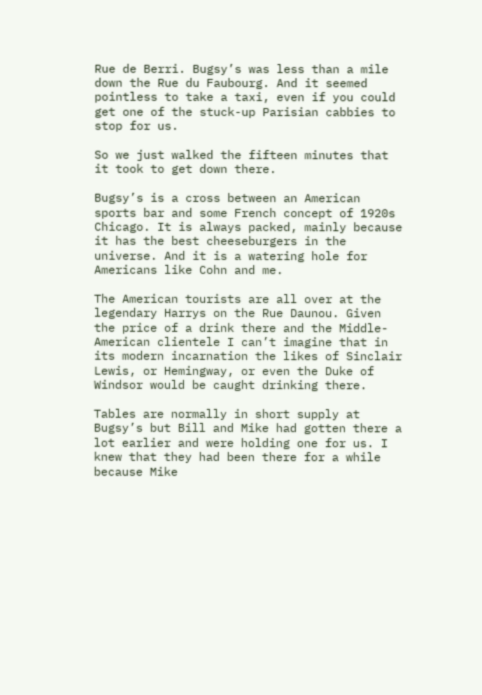Rue de Berri. Bugsy’s was less than a mile down the Rue du Faubourg. And it seemed pointless to take a taxi, even if you could get one of the stuck-up Parisian cabbies to stop for us.

So we just walked the fifteen minutes that it took to get down there.

Bugsy’s is a cross between an American sports bar and some French concept of 1920s Chicago. It is always packed, mainly because it has the best cheeseburgers in the universe. And it is a watering hole for Americans like Cohn and me.

The American tourists are all over at the legendary Harrys on the Rue Daunou. Given the price of a drink there and the Middle-American clientele I can’t imagine that in its modern incarnation the likes of Sinclair Lewis, or Hemingway, or even the Duke of Windsor would be caught drinking there.

Tables are normally in short supply at Bugsy’s but Bill and Mike had gotten there a lot earlier and were holding one for us. I knew that they had been there for a while because Mike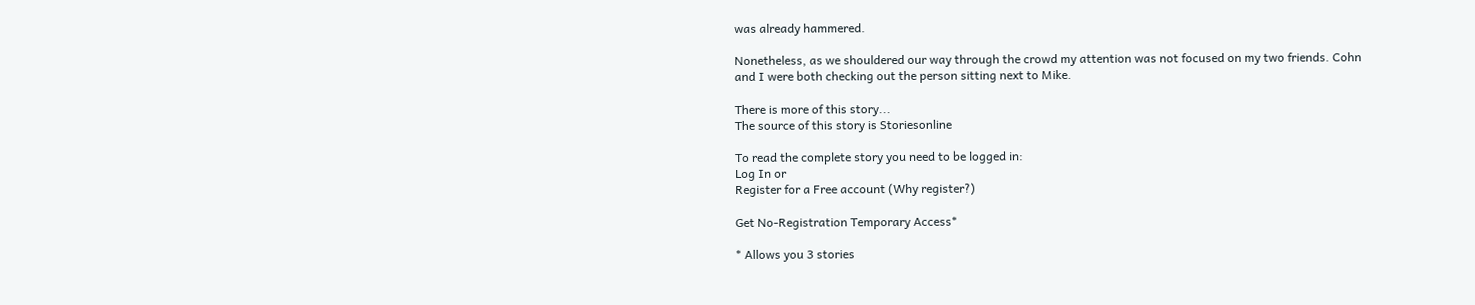was already hammered.

Nonetheless, as we shouldered our way through the crowd my attention was not focused on my two friends. Cohn and I were both checking out the person sitting next to Mike.

There is more of this story...
The source of this story is Storiesonline

To read the complete story you need to be logged in:
Log In or
Register for a Free account (Why register?)

Get No-Registration Temporary Access*

* Allows you 3 stories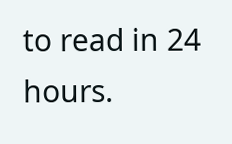to read in 24 hours.